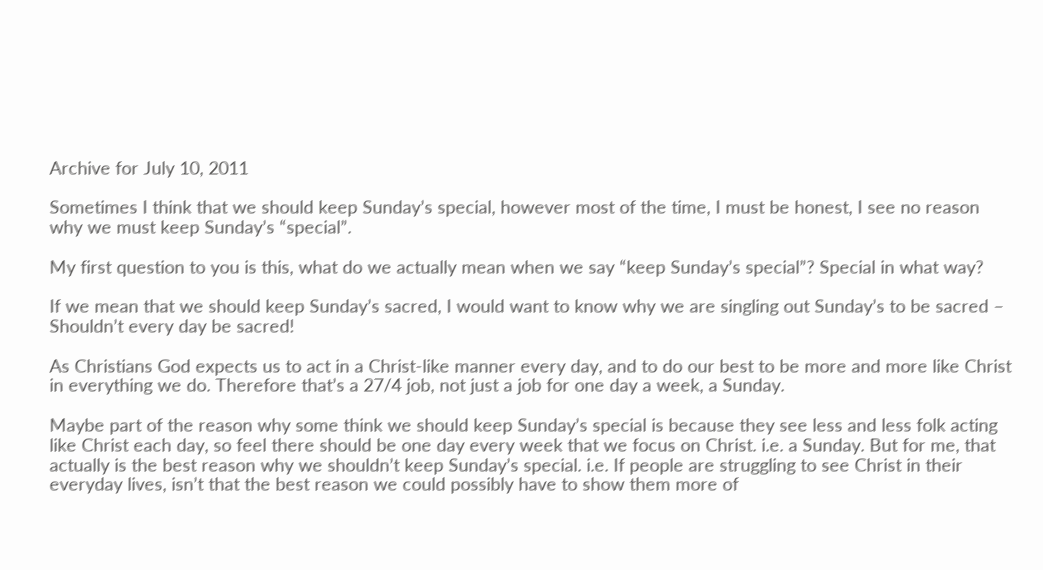Archive for July 10, 2011

Sometimes I think that we should keep Sunday’s special, however most of the time, I must be honest, I see no reason why we must keep Sunday’s “special”.

My first question to you is this, what do we actually mean when we say “keep Sunday’s special”? Special in what way?

If we mean that we should keep Sunday’s sacred, I would want to know why we are singling out Sunday’s to be sacred – Shouldn’t every day be sacred!

As Christians God expects us to act in a Christ-like manner every day, and to do our best to be more and more like Christ in everything we do. Therefore that’s a 27/4 job, not just a job for one day a week, a Sunday.

Maybe part of the reason why some think we should keep Sunday’s special is because they see less and less folk acting like Christ each day, so feel there should be one day every week that we focus on Christ. i.e. a Sunday. But for me, that actually is the best reason why we shouldn’t keep Sunday’s special. i.e. If people are struggling to see Christ in their everyday lives, isn’t that the best reason we could possibly have to show them more of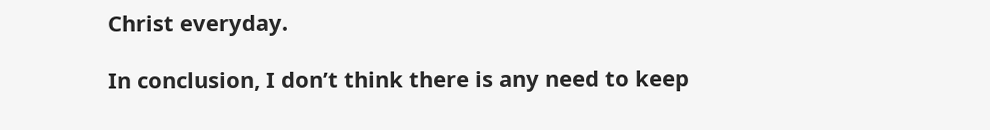Christ everyday.

In conclusion, I don’t think there is any need to keep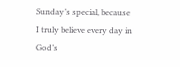Sunday’s special, because I truly believe every day in God’s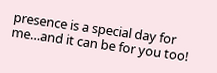presence is a special day for me…and it can be for you too!